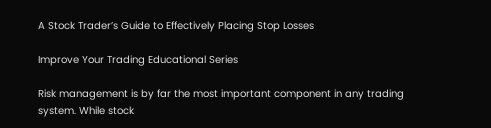A Stock Trader’s Guide to Effectively Placing Stop Losses

Improve Your Trading Educational Series

Risk management is by far the most important component in any trading system. While stock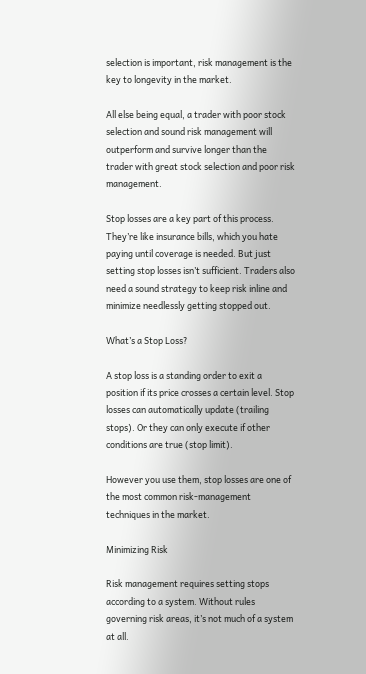selection is important, risk management is the key to longevity in the market.

All else being equal, a trader with poor stock selection and sound risk management will outperform and survive longer than the trader with great stock selection and poor risk management.

Stop losses are a key part of this process. They’re like insurance bills, which you hate paying until coverage is needed. But just setting stop losses isn’t sufficient. Traders also need a sound strategy to keep risk inline and minimize needlessly getting stopped out.

What’s a Stop Loss?

A stop loss is a standing order to exit a position if its price crosses a certain level. Stop losses can automatically update (trailing stops). Or they can only execute if other conditions are true (stop limit).

However you use them, stop losses are one of the most common risk-management techniques in the market.

Minimizing Risk

Risk management requires setting stops according to a system. Without rules governing risk areas, it’s not much of a system at all.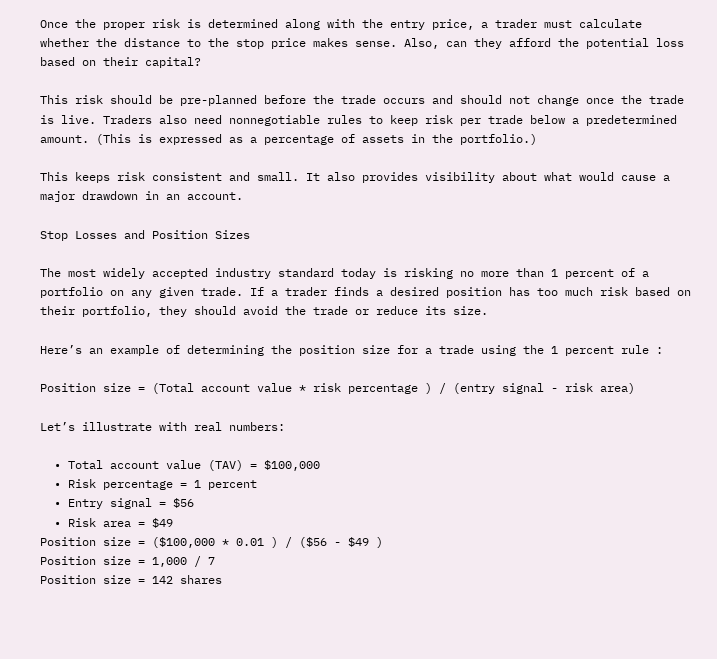Once the proper risk is determined along with the entry price, a trader must calculate whether the distance to the stop price makes sense. Also, can they afford the potential loss based on their capital?

This risk should be pre-planned before the trade occurs and should not change once the trade is live. Traders also need nonnegotiable rules to keep risk per trade below a predetermined amount. (This is expressed as a percentage of assets in the portfolio.)

This keeps risk consistent and small. It also provides visibility about what would cause a major drawdown in an account.

Stop Losses and Position Sizes

The most widely accepted industry standard today is risking no more than 1 percent of a portfolio on any given trade. If a trader finds a desired position has too much risk based on their portfolio, they should avoid the trade or reduce its size.

Here’s an example of determining the position size for a trade using the 1 percent rule :

Position size = (Total account value * risk percentage ) / (entry signal - risk area)

Let’s illustrate with real numbers:

  • Total account value (TAV) = $100,000
  • Risk percentage = 1 percent
  • Entry signal = $56
  • Risk area = $49
Position size = ($100,000 * 0.01 ) / ($56 - $49 )
Position size = 1,000 / 7
Position size = 142 shares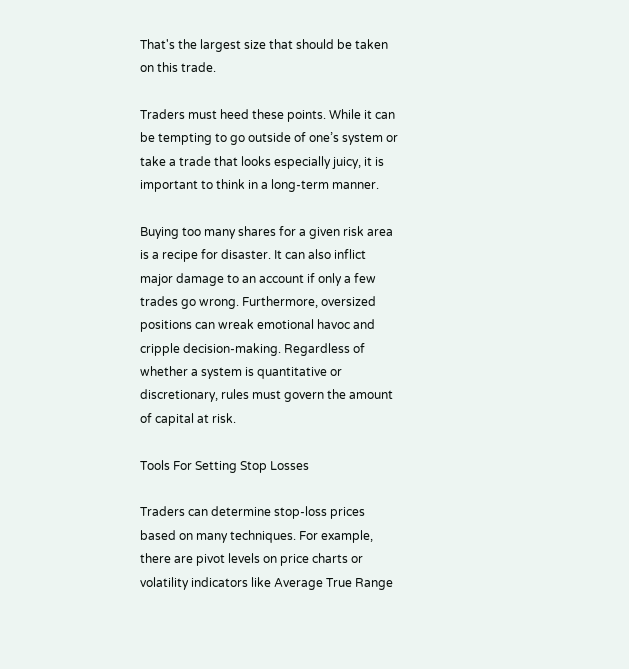That's the largest size that should be taken on this trade.

Traders must heed these points. While it can be tempting to go outside of one’s system or take a trade that looks especially juicy, it is important to think in a long-term manner.

Buying too many shares for a given risk area is a recipe for disaster. It can also inflict major damage to an account if only a few trades go wrong. Furthermore, oversized positions can wreak emotional havoc and cripple decision-making. Regardless of whether a system is quantitative or discretionary, rules must govern the amount of capital at risk.

Tools For Setting Stop Losses

Traders can determine stop-loss prices based on many techniques. For example, there are pivot levels on price charts or volatility indicators like Average True Range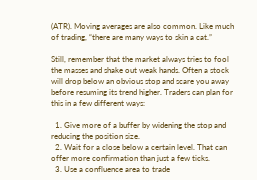(ATR). Moving averages are also common. Like much of trading, “there are many ways to skin a cat.”

Still, remember that the market always tries to fool the masses and shake out weak hands. Often a stock will drop below an obvious stop and scare you away before resuming its trend higher. Traders can plan for this in a few different ways:

  1. Give more of a buffer by widening the stop and reducing the position size.
  2. Wait for a close below a certain level. That can offer more confirmation than just a few ticks.
  3. Use a confluence area to trade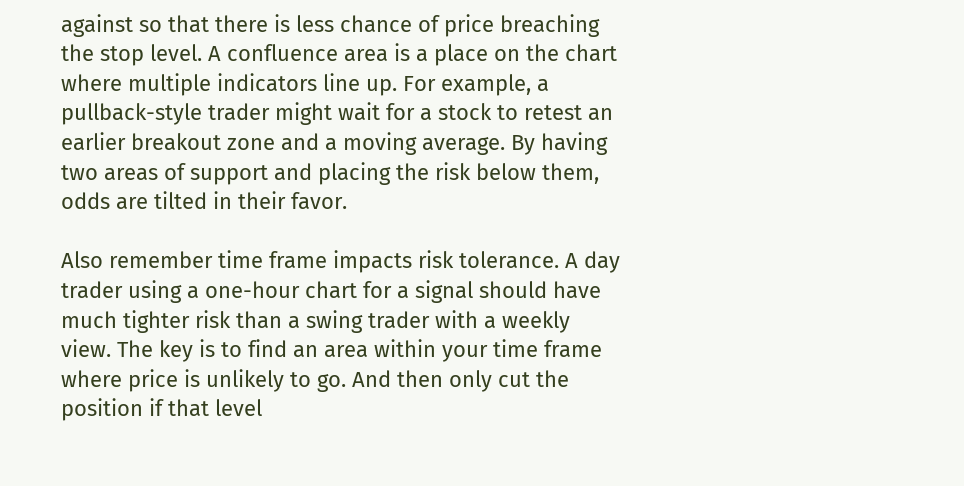against so that there is less chance of price breaching the stop level. A confluence area is a place on the chart where multiple indicators line up. For example, a pullback-style trader might wait for a stock to retest an earlier breakout zone and a moving average. By having two areas of support and placing the risk below them, odds are tilted in their favor.

Also remember time frame impacts risk tolerance. A day trader using a one-hour chart for a signal should have much tighter risk than a swing trader with a weekly view. The key is to find an area within your time frame where price is unlikely to go. And then only cut the position if that level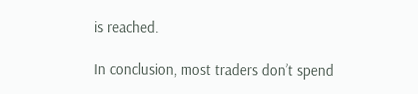is reached.

In conclusion, most traders don’t spend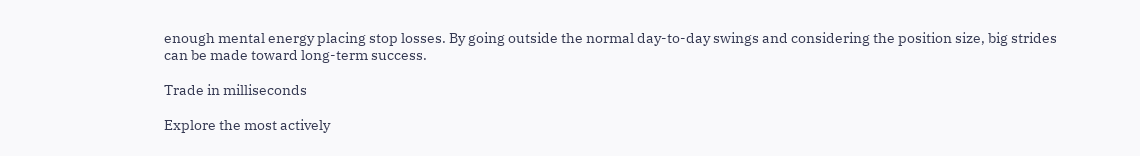enough mental energy placing stop losses. By going outside the normal day-to-day swings and considering the position size, big strides can be made toward long-term success.

Trade in milliseconds

Explore the most actively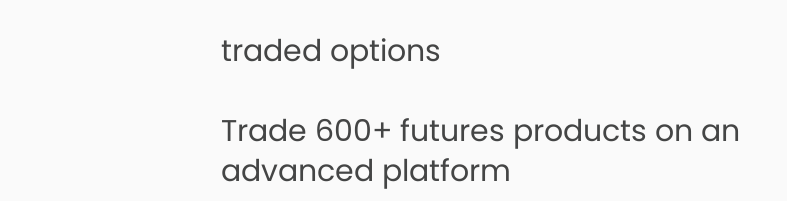traded options

Trade 600+ futures products on an advanced platform